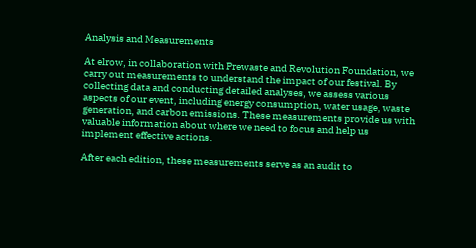Analysis and Measurements

At elrow, in collaboration with Prewaste and Revolution Foundation, we carry out measurements to understand the impact of our festival. By collecting data and conducting detailed analyses, we assess various aspects of our event, including energy consumption, water usage, waste generation, and carbon emissions. These measurements provide us with valuable information about where we need to focus and help us implement effective actions.

After each edition, these measurements serve as an audit to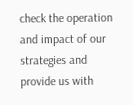check the operation and impact of our strategies and provide us with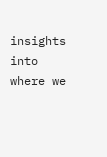insights into where we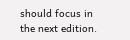should focus in the next edition.